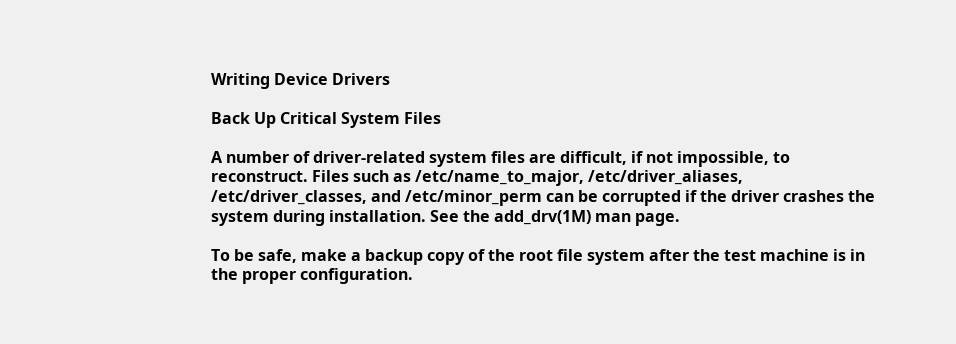Writing Device Drivers

Back Up Critical System Files

A number of driver-related system files are difficult, if not impossible, to reconstruct. Files such as /etc/name_to_major, /etc/driver_aliases, /etc/driver_classes, and /etc/minor_perm can be corrupted if the driver crashes the system during installation. See the add_drv(1M) man page.

To be safe, make a backup copy of the root file system after the test machine is in the proper configuration.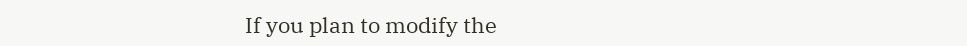If you plan to modify the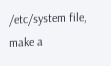/etc/system file, make a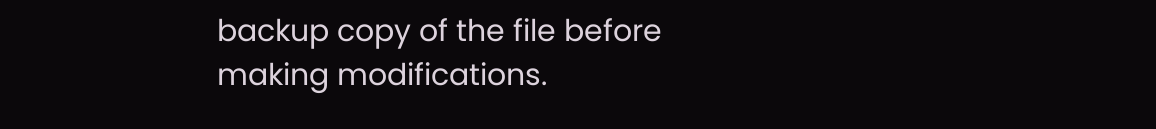backup copy of the file before making modifications.